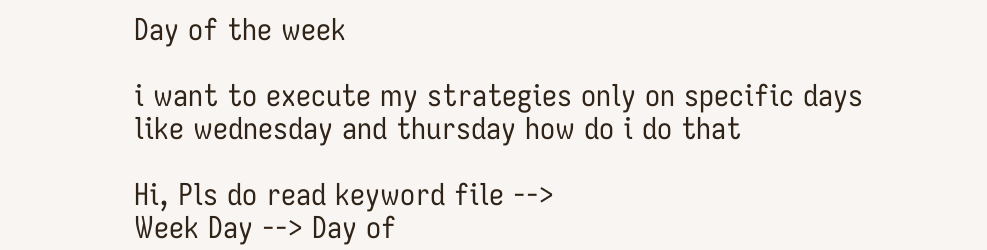Day of the week

i want to execute my strategies only on specific days like wednesday and thursday how do i do that

Hi, Pls do read keyword file -->
Week Day --> Day of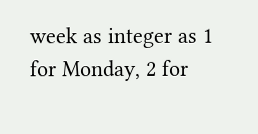week as integer as 1 for Monday, 2 for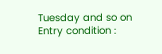Tuesday and so on
Entry condition :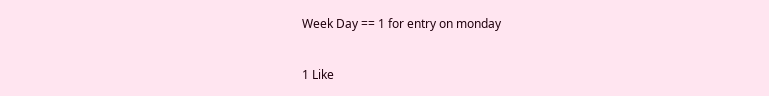Week Day == 1 for entry on monday

1 Like